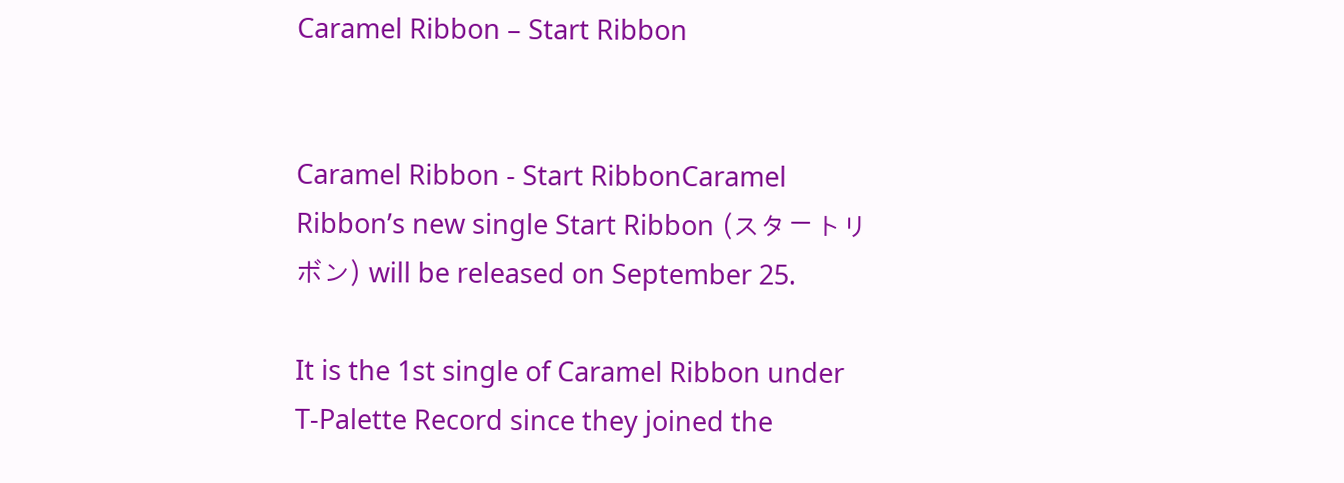Caramel Ribbon – Start Ribbon


Caramel Ribbon - Start RibbonCaramel Ribbon’s new single Start Ribbon (スタートリボン) will be released on September 25.

It is the 1st single of Caramel Ribbon under T-Palette Record since they joined the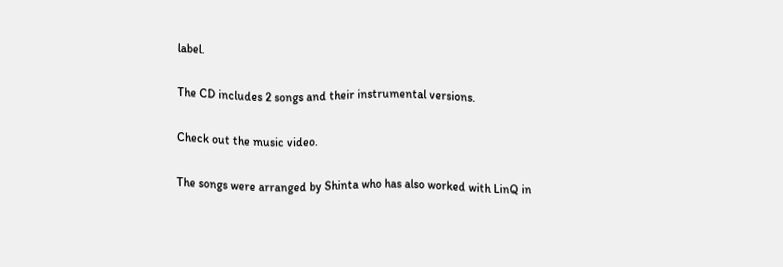label.

The CD includes 2 songs and their instrumental versions.

Check out the music video.

The songs were arranged by Shinta who has also worked with LinQ in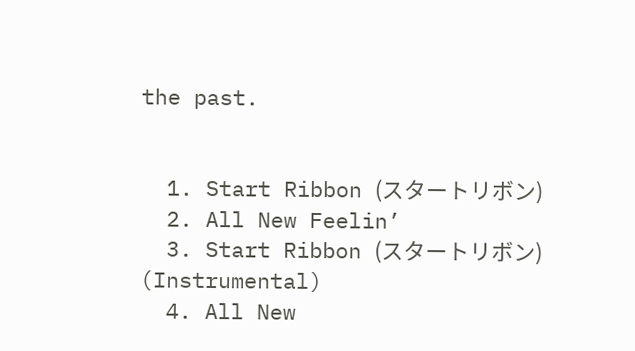the past.


  1. Start Ribbon (スタートリボン)
  2. All New Feelin’
  3. Start Ribbon (スタートリボン) (Instrumental)
  4. All New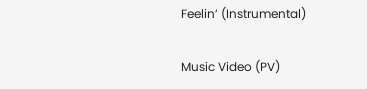Feelin’ (Instrumental)

Music Video (PV)